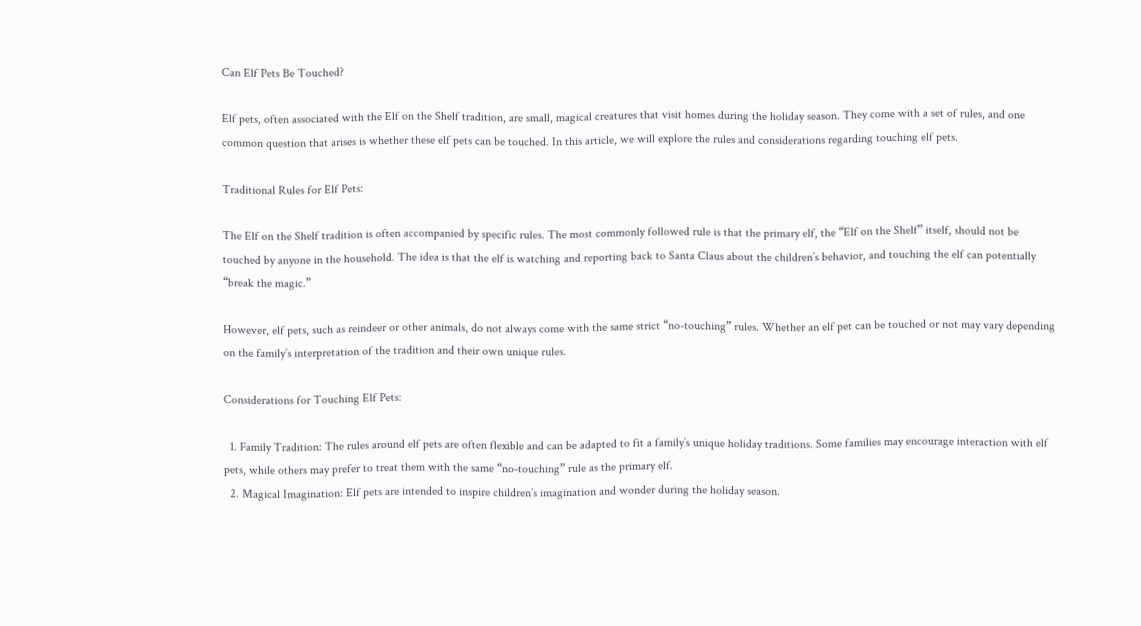Can Elf Pets Be Touched?

Elf pets, often associated with the Elf on the Shelf tradition, are small, magical creatures that visit homes during the holiday season. They come with a set of rules, and one common question that arises is whether these elf pets can be touched. In this article, we will explore the rules and considerations regarding touching elf pets.

Traditional Rules for Elf Pets:

The Elf on the Shelf tradition is often accompanied by specific rules. The most commonly followed rule is that the primary elf, the “Elf on the Shelf” itself, should not be touched by anyone in the household. The idea is that the elf is watching and reporting back to Santa Claus about the children’s behavior, and touching the elf can potentially “break the magic.”

However, elf pets, such as reindeer or other animals, do not always come with the same strict “no-touching” rules. Whether an elf pet can be touched or not may vary depending on the family’s interpretation of the tradition and their own unique rules.

Considerations for Touching Elf Pets:

  1. Family Tradition: The rules around elf pets are often flexible and can be adapted to fit a family’s unique holiday traditions. Some families may encourage interaction with elf pets, while others may prefer to treat them with the same “no-touching” rule as the primary elf.
  2. Magical Imagination: Elf pets are intended to inspire children’s imagination and wonder during the holiday season.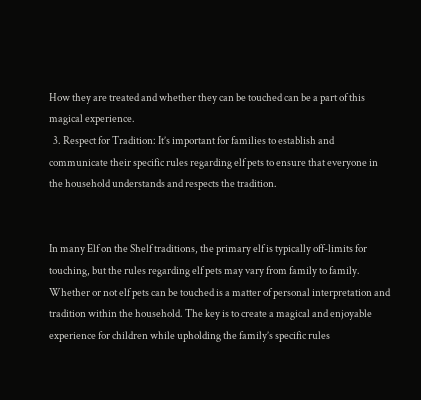How they are treated and whether they can be touched can be a part of this magical experience.
  3. Respect for Tradition: It’s important for families to establish and communicate their specific rules regarding elf pets to ensure that everyone in the household understands and respects the tradition.


In many Elf on the Shelf traditions, the primary elf is typically off-limits for touching, but the rules regarding elf pets may vary from family to family. Whether or not elf pets can be touched is a matter of personal interpretation and tradition within the household. The key is to create a magical and enjoyable experience for children while upholding the family’s specific rules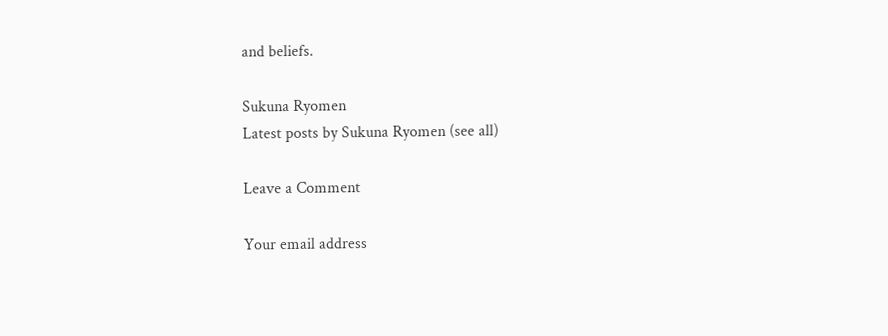and beliefs.

Sukuna Ryomen
Latest posts by Sukuna Ryomen (see all)

Leave a Comment

Your email address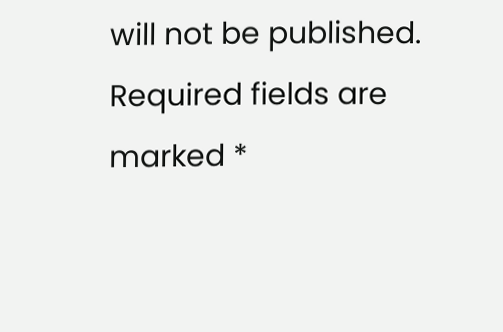will not be published. Required fields are marked *